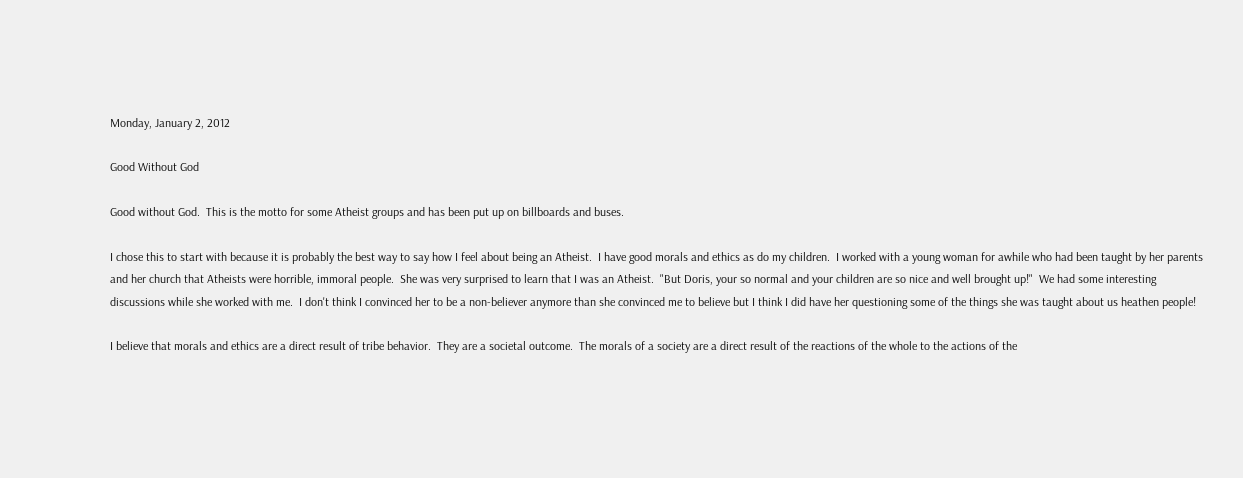Monday, January 2, 2012

Good Without God

Good without God.  This is the motto for some Atheist groups and has been put up on billboards and buses.

I chose this to start with because it is probably the best way to say how I feel about being an Atheist.  I have good morals and ethics as do my children.  I worked with a young woman for awhile who had been taught by her parents and her church that Atheists were horrible, immoral people.  She was very surprised to learn that I was an Atheist.  "But Doris, your so normal and your children are so nice and well brought up!"  We had some interesting discussions while she worked with me.  I don't think I convinced her to be a non-believer anymore than she convinced me to believe but I think I did have her questioning some of the things she was taught about us heathen people!

I believe that morals and ethics are a direct result of tribe behavior.  They are a societal outcome.  The morals of a society are a direct result of the reactions of the whole to the actions of the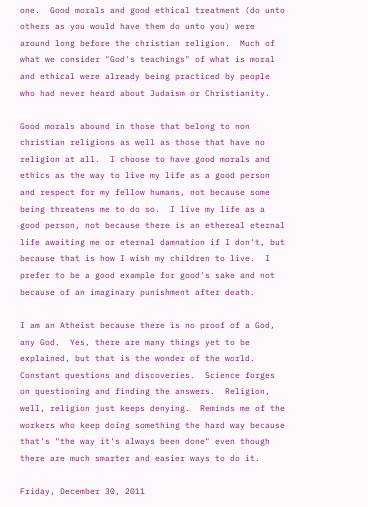one.  Good morals and good ethical treatment (do unto others as you would have them do unto you) were around long before the christian religion.  Much of what we consider "God's teachings" of what is moral and ethical were already being practiced by people who had never heard about Judaism or Christianity.

Good morals abound in those that belong to non christian religions as well as those that have no religion at all.  I choose to have good morals and ethics as the way to live my life as a good person and respect for my fellow humans, not because some being threatens me to do so.  I live my life as a good person, not because there is an ethereal eternal life awaiting me or eternal damnation if I don't, but because that is how I wish my children to live.  I prefer to be a good example for good's sake and not because of an imaginary punishment after death.

I am an Atheist because there is no proof of a God, any God.  Yes, there are many things yet to be explained, but that is the wonder of the world.  Constant questions and discoveries.  Science forges on questioning and finding the answers.  Religion, well, religion just keeps denying.  Reminds me of the workers who keep doing something the hard way because that's "the way it's always been done" even though there are much smarter and easier ways to do it.

Friday, December 30, 2011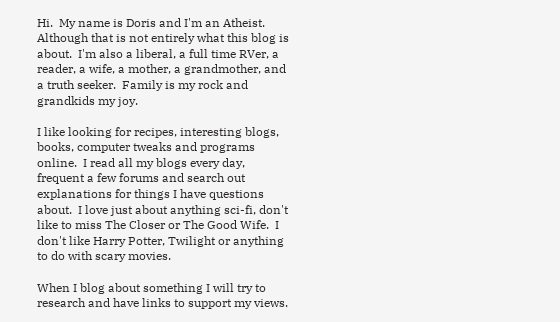Hi.  My name is Doris and I'm an Atheist.  Although that is not entirely what this blog is about.  I'm also a liberal, a full time RVer, a reader, a wife, a mother, a grandmother, and a truth seeker.  Family is my rock and grandkids my joy.

I like looking for recipes, interesting blogs, books, computer tweaks and programs online.  I read all my blogs every day, frequent a few forums and search out explanations for things I have questions about.  I love just about anything sci-fi, don't like to miss The Closer or The Good Wife.  I don't like Harry Potter, Twilight or anything to do with scary movies.

When I blog about something I will try to research and have links to support my views.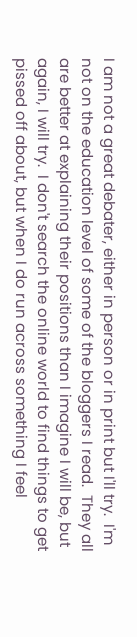I am not a great debater, either in person or in print but I'll try.  I'm not on the education level of some of the bloggers I read.  They all are better at explaining their positions than I imagine I will be, but again, I will try.  I don't search the online world to find things to get pissed off about, but when I do run across something I feel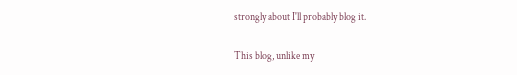strongly about I'll probably blog it.

This blog, unlike my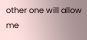other one will allow me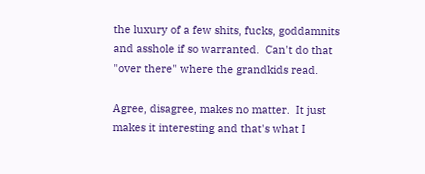the luxury of a few shits, fucks, goddamnits and asshole if so warranted.  Can't do that "over there" where the grandkids read.

Agree, disagree, makes no matter.  It just makes it interesting and that's what I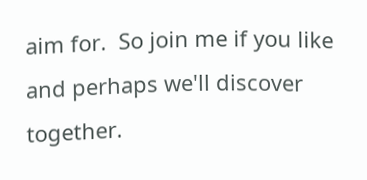aim for.  So join me if you like and perhaps we'll discover together.